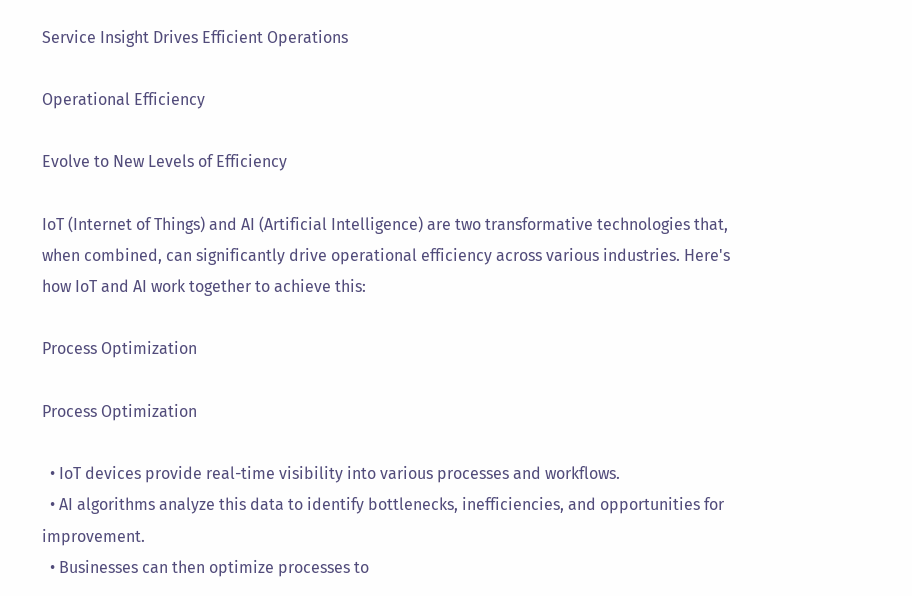Service Insight Drives Efficient Operations

Operational Efficiency

Evolve to New Levels of Efficiency

IoT (Internet of Things) and AI (Artificial Intelligence) are two transformative technologies that, when combined, can significantly drive operational efficiency across various industries. Here's how IoT and AI work together to achieve this:

Process Optimization

Process Optimization

  • IoT devices provide real-time visibility into various processes and workflows.
  • AI algorithms analyze this data to identify bottlenecks, inefficiencies, and opportunities for improvement.
  • Businesses can then optimize processes to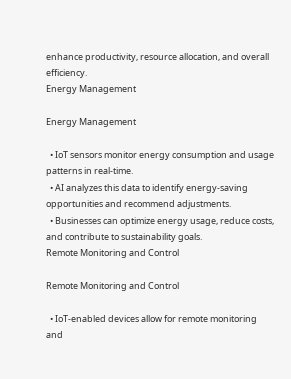enhance productivity, resource allocation, and overall efficiency.
Energy Management

Energy Management

  • IoT sensors monitor energy consumption and usage patterns in real-time.
  • AI analyzes this data to identify energy-saving opportunities and recommend adjustments.
  • Businesses can optimize energy usage, reduce costs, and contribute to sustainability goals.
Remote Monitoring and Control

Remote Monitoring and Control

  • IoT-enabled devices allow for remote monitoring and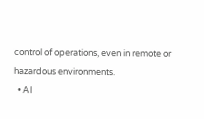control of operations, even in remote or hazardous environments.
  • AI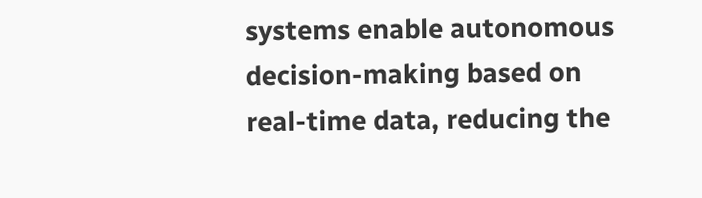systems enable autonomous decision-making based on real-time data, reducing the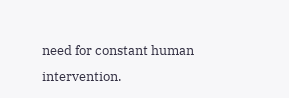need for constant human intervention.